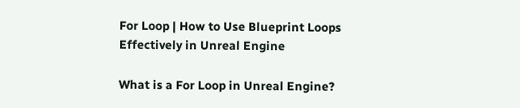For Loop | How to Use Blueprint Loops Effectively in Unreal Engine

What is a For Loop in Unreal Engine?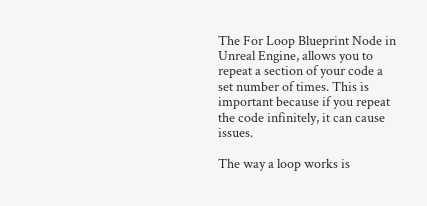The For Loop Blueprint Node in Unreal Engine, allows you to repeat a section of your code a set number of times. This is important because if you repeat the code infinitely, it can cause issues.

The way a loop works is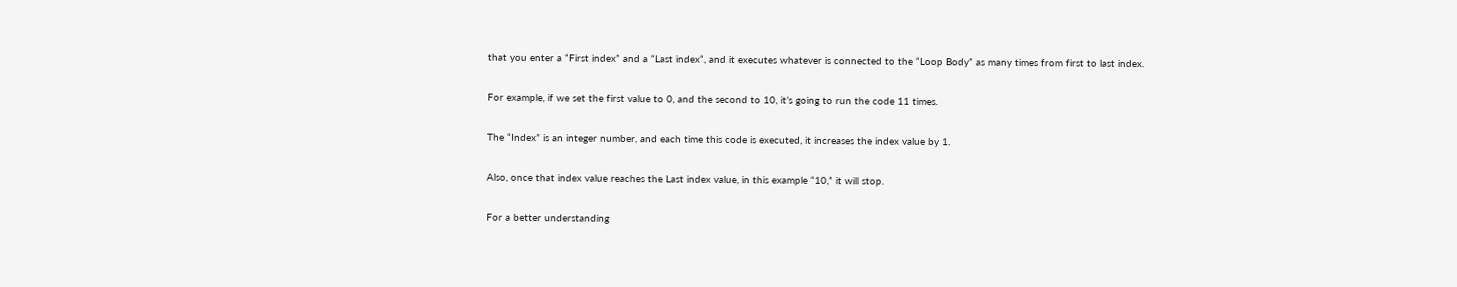that you enter a “First index” and a “Last index“, and it executes whatever is connected to the “Loop Body” as many times from first to last index.

For example, if we set the first value to 0, and the second to 10, it’s going to run the code 11 times.

The “Index” is an integer number, and each time this code is executed, it increases the index value by 1.

Also, once that index value reaches the Last index value, in this example “10,” it will stop.

For a better understanding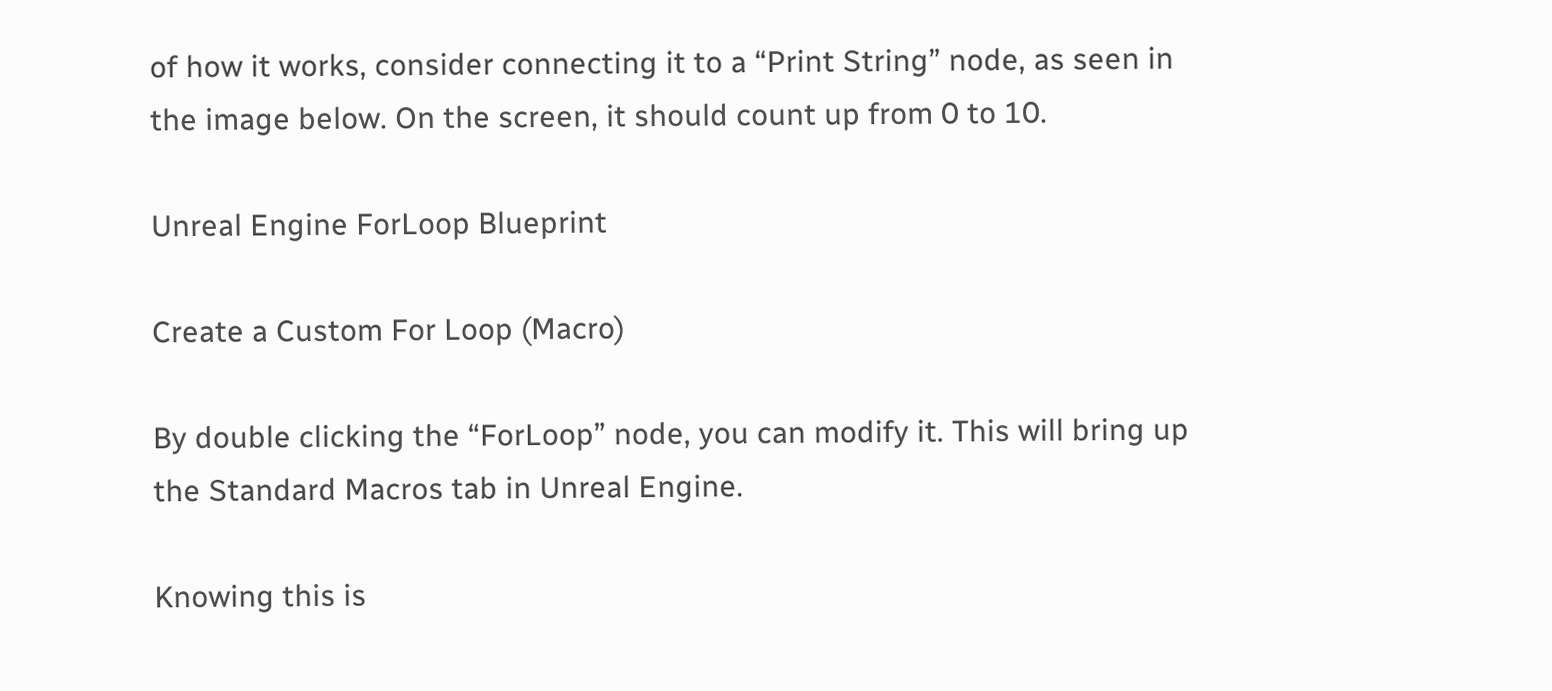of how it works, consider connecting it to a “Print String” node, as seen in the image below. On the screen, it should count up from 0 to 10.

Unreal Engine ForLoop Blueprint

Create a Custom For Loop (Macro)

By double clicking the “ForLoop” node, you can modify it. This will bring up the Standard Macros tab in Unreal Engine.

Knowing this is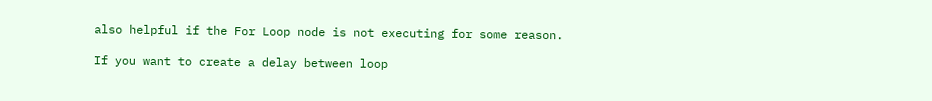also helpful if the For Loop node is not executing for some reason.

If you want to create a delay between loop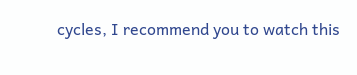cycles, I recommend you to watch this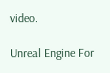video.

Unreal Engine For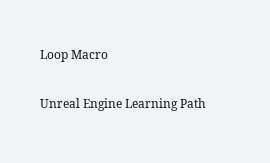Loop Macro

Unreal Engine Learning Path